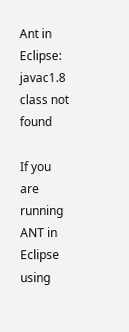Ant in Eclipse: javac1.8 class not found

If you are running ANT in Eclipse using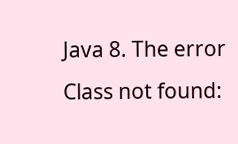Java 8. The error
Class not found: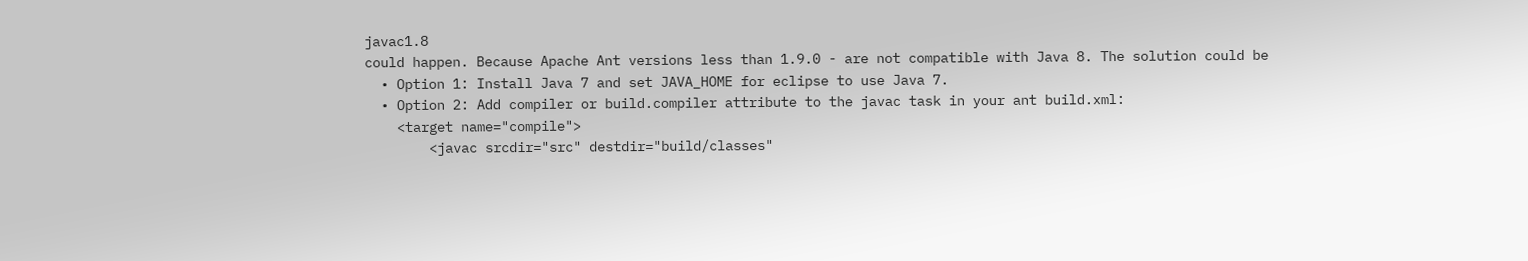javac1.8
could happen. Because Apache Ant versions less than 1.9.0 - are not compatible with Java 8. The solution could be
  • Option 1: Install Java 7 and set JAVA_HOME for eclipse to use Java 7.
  • Option 2: Add compiler or build.compiler attribute to the javac task in your ant build.xml:
    <target name="compile">
        <javac srcdir="src" destdir="build/classes"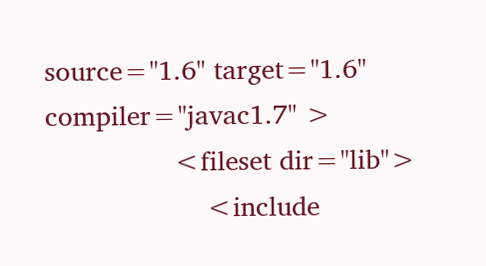source="1.6" target="1.6" compiler="javac1.7" >
                <fileset dir="lib">
                    <include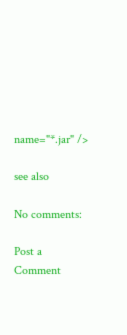name="*.jar" />

see also

No comments:

Post a Comment